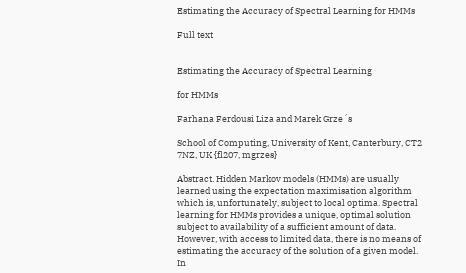Estimating the Accuracy of Spectral Learning for HMMs

Full text


Estimating the Accuracy of Spectral Learning

for HMMs

Farhana Ferdousi Liza and Marek Grze´s

School of Computing, University of Kent, Canterbury, CT2 7NZ, UK {fl207, mgrzes}

Abstract. Hidden Markov models (HMMs) are usually learned using the expectation maximisation algorithm which is, unfortunately, subject to local optima. Spectral learning for HMMs provides a unique, optimal solution subject to availability of a sufficient amount of data. However, with access to limited data, there is no means of estimating the accuracy of the solution of a given model. In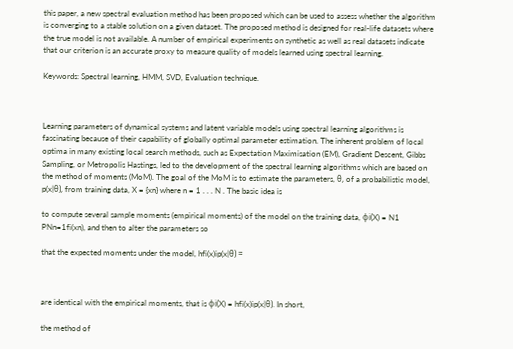this paper, a new spectral evaluation method has been proposed which can be used to assess whether the algorithm is converging to a stable solution on a given dataset. The proposed method is designed for real-life datasets where the true model is not available. A number of empirical experiments on synthetic as well as real datasets indicate that our criterion is an accurate proxy to measure quality of models learned using spectral learning.

Keywords: Spectral learning, HMM, SVD, Evaluation technique.



Learning parameters of dynamical systems and latent variable models using spectral learning algorithms is fascinating because of their capability of globally optimal parameter estimation. The inherent problem of local optima in many existing local search methods, such as Expectation Maximisation (EM), Gradient Descent, Gibbs Sampling, or Metropolis Hastings, led to the development of the spectral learning algorithms which are based on the method of moments (MoM). The goal of the MoM is to estimate the parameters, θ, of a probabilistic model, p(x|θ), from training data, X = {xn} where n = 1 . . . N . The basic idea is

to compute several sample moments (empirical moments) of the model on the training data, φi(X) = N1 PNn=1fi(xn), and then to alter the parameters so

that the expected moments under the model, hfi(x)ip(x|θ) =



are identical with the empirical moments, that is φi(X) = hfi(x)ip(x|θ). In short,

the method of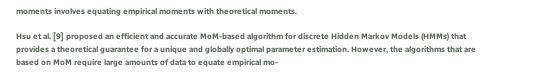moments involves equating empirical moments with theoretical moments.

Hsu et al. [9] proposed an efficient and accurate MoM-based algorithm for discrete Hidden Markov Models (HMMs) that provides a theoretical guarantee for a unique and globally optimal parameter estimation. However, the algorithms that are based on MoM require large amounts of data to equate empirical mo-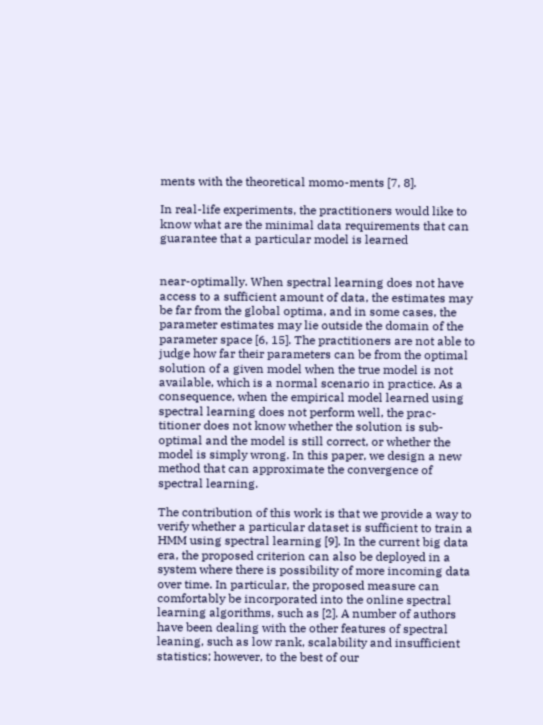ments with the theoretical momo-ments [7, 8].

In real-life experiments, the practitioners would like to know what are the minimal data requirements that can guarantee that a particular model is learned


near-optimally. When spectral learning does not have access to a sufficient amount of data, the estimates may be far from the global optima, and in some cases, the parameter estimates may lie outside the domain of the parameter space [6, 15]. The practitioners are not able to judge how far their parameters can be from the optimal solution of a given model when the true model is not available, which is a normal scenario in practice. As a consequence, when the empirical model learned using spectral learning does not perform well, the prac-titioner does not know whether the solution is sub-optimal and the model is still correct, or whether the model is simply wrong. In this paper, we design a new method that can approximate the convergence of spectral learning.

The contribution of this work is that we provide a way to verify whether a particular dataset is sufficient to train a HMM using spectral learning [9]. In the current big data era, the proposed criterion can also be deployed in a system where there is possibility of more incoming data over time. In particular, the proposed measure can comfortably be incorporated into the online spectral learning algorithms, such as [2]. A number of authors have been dealing with the other features of spectral leaning, such as low rank, scalability and insufficient statistics; however, to the best of our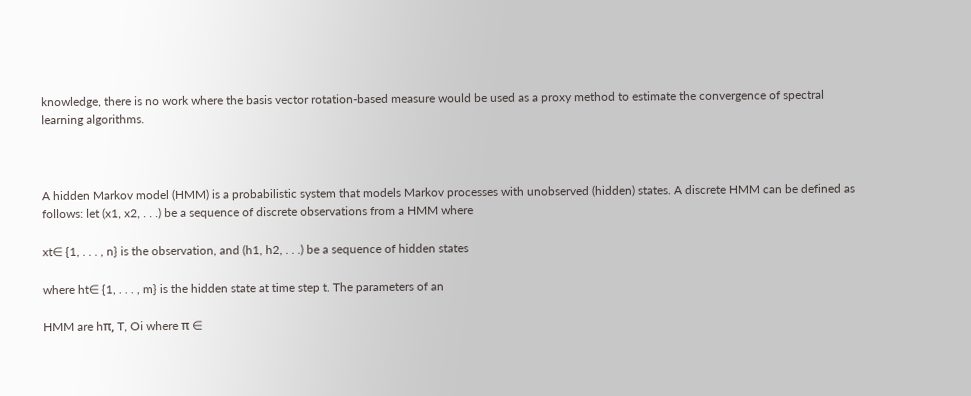knowledge, there is no work where the basis vector rotation-based measure would be used as a proxy method to estimate the convergence of spectral learning algorithms.



A hidden Markov model (HMM) is a probabilistic system that models Markov processes with unobserved (hidden) states. A discrete HMM can be defined as follows: let (x1, x2, . . .) be a sequence of discrete observations from a HMM where

xt∈ {1, . . . , n} is the observation, and (h1, h2, . . .) be a sequence of hidden states

where ht∈ {1, . . . , m} is the hidden state at time step t. The parameters of an

HMM are hπ, T, Oi where π ∈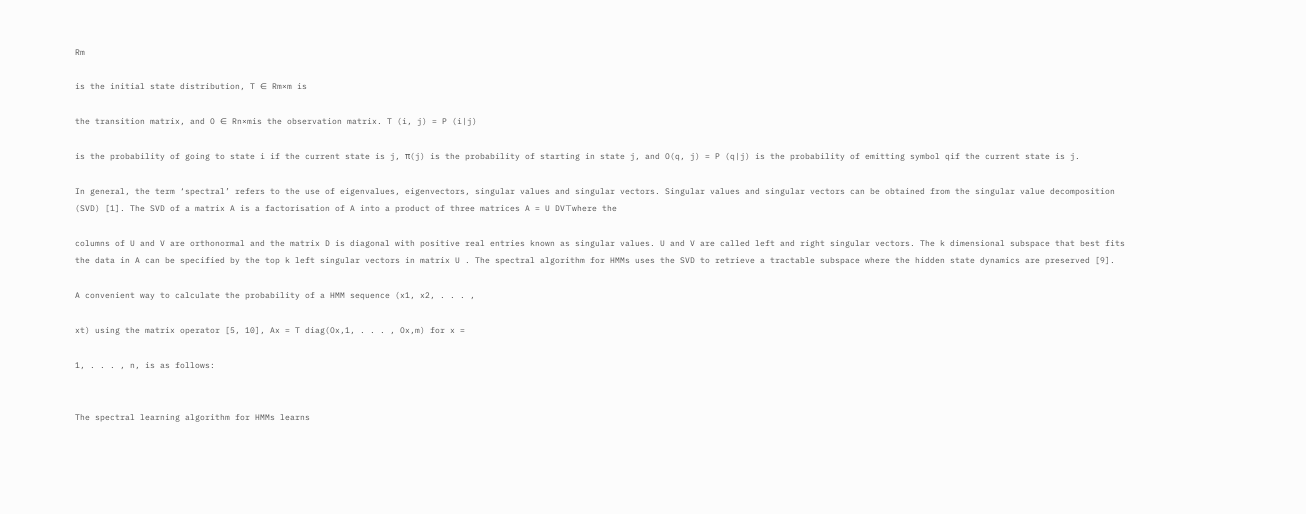Rm

is the initial state distribution, T ∈ Rm×m is

the transition matrix, and O ∈ Rn×mis the observation matrix. T (i, j) = P (i|j)

is the probability of going to state i if the current state is j, π(j) is the probability of starting in state j, and O(q, j) = P (q|j) is the probability of emitting symbol qif the current state is j.

In general, the term ‘spectral’ refers to the use of eigenvalues, eigenvectors, singular values and singular vectors. Singular values and singular vectors can be obtained from the singular value decomposition (SVD) [1]. The SVD of a matrix A is a factorisation of A into a product of three matrices A = U DV⊤where the

columns of U and V are orthonormal and the matrix D is diagonal with positive real entries known as singular values. U and V are called left and right singular vectors. The k dimensional subspace that best fits the data in A can be specified by the top k left singular vectors in matrix U . The spectral algorithm for HMMs uses the SVD to retrieve a tractable subspace where the hidden state dynamics are preserved [9].

A convenient way to calculate the probability of a HMM sequence (x1, x2, . . . ,

xt) using the matrix operator [5, 10], Ax = T diag(Ox,1, . . . , Ox,m) for x =

1, . . . , n, is as follows:


The spectral learning algorithm for HMMs learns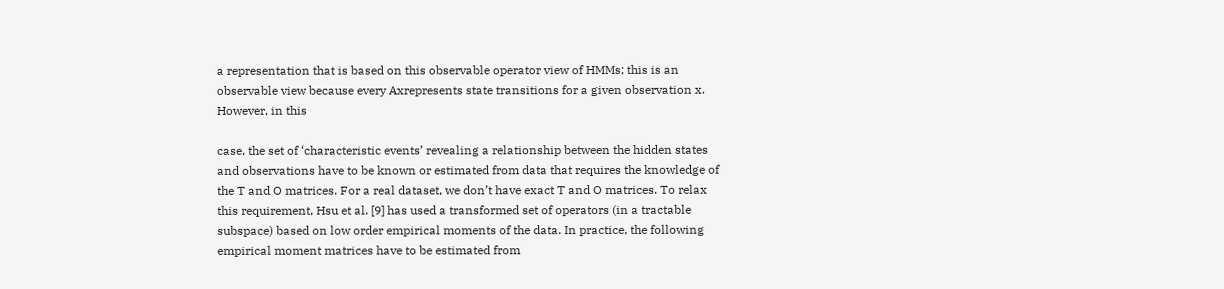a representation that is based on this observable operator view of HMMs; this is an observable view because every Axrepresents state transitions for a given observation x. However, in this

case, the set of ‘characteristic events’ revealing a relationship between the hidden states and observations have to be known or estimated from data that requires the knowledge of the T and O matrices. For a real dataset, we don’t have exact T and O matrices. To relax this requirement, Hsu et al. [9] has used a transformed set of operators (in a tractable subspace) based on low order empirical moments of the data. In practice, the following empirical moment matrices have to be estimated from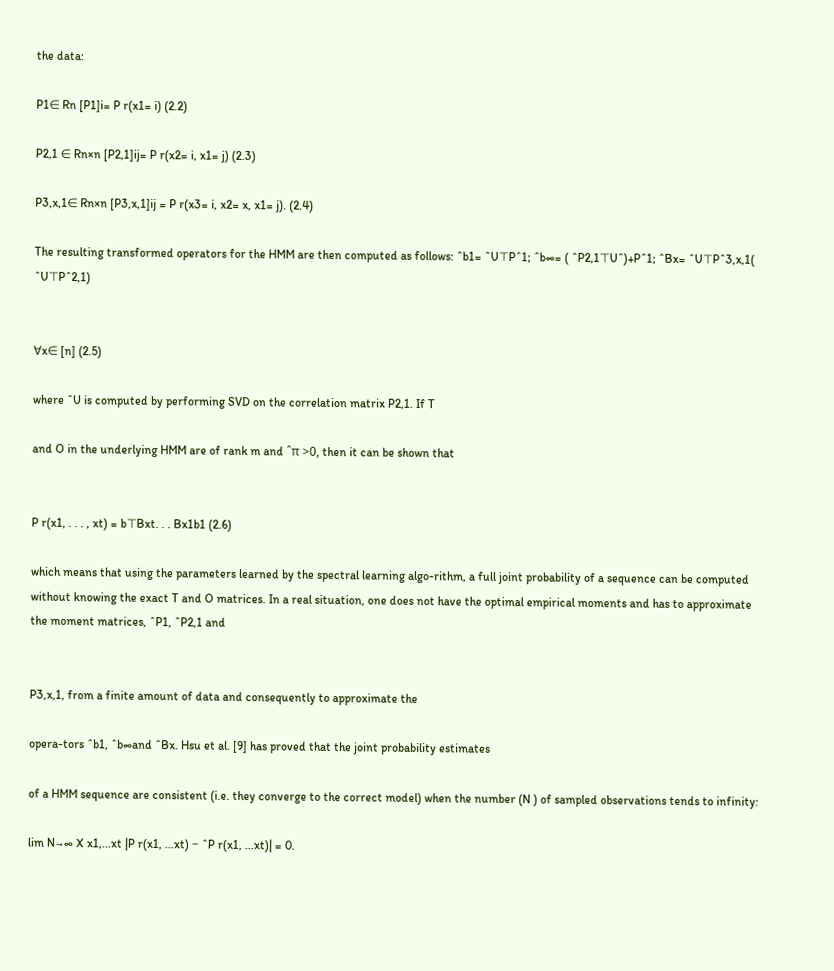the data:

P1∈ Rn [P1]i= P r(x1= i) (2.2)

P2,1 ∈ Rn×n [P2,1]ij= P r(x2= i, x1= j) (2.3)

P3,x,1∈ Rn×n [P3,x,1]ij = P r(x3= i, x2= x, x1= j). (2.4)

The resulting transformed operators for the HMM are then computed as follows: ˆb1= ˆU⊤Pˆ1; ˆb∞= ( ˆP2,1⊤Uˆ)+Pˆ1; ˆBx= ˆU⊤Pˆ3,x,1( ˆU⊤Pˆ2,1)


∀x∈ [n] (2.5)

where ˆU is computed by performing SVD on the correlation matrix P2,1. If T

and O in the underlying HMM are of rank m and ˆπ >0, then it can be shown that


P r(x1, . . . , xt) = b⊤Bxt. . . Bx1b1 (2.6)

which means that using the parameters learned by the spectral learning algo-rithm, a full joint probability of a sequence can be computed without knowing the exact T and O matrices. In a real situation, one does not have the optimal empirical moments and has to approximate the moment matrices, ˆP1, ˆP2,1 and


P3,x,1, from a finite amount of data and consequently to approximate the

opera-tors ˆb1, ˆb∞and ˆBx. Hsu et al. [9] has proved that the joint probability estimates

of a HMM sequence are consistent (i.e. they converge to the correct model) when the number (N ) of sampled observations tends to infinity:

lim N→∞ X x1,...xt |P r(x1, ...xt) − ˆP r(x1, ...xt)| = 0.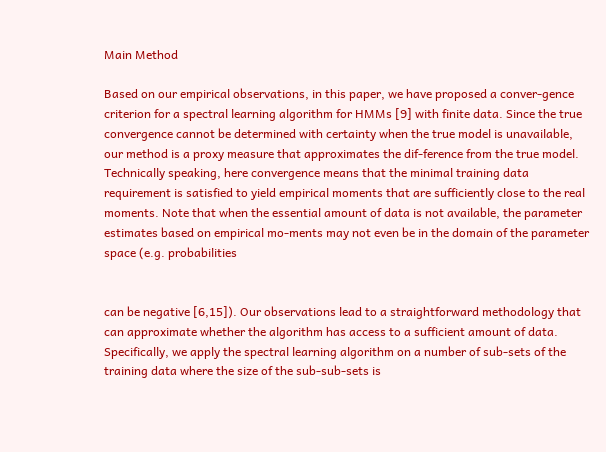Main Method

Based on our empirical observations, in this paper, we have proposed a conver-gence criterion for a spectral learning algorithm for HMMs [9] with finite data. Since the true convergence cannot be determined with certainty when the true model is unavailable, our method is a proxy measure that approximates the dif-ference from the true model. Technically speaking, here convergence means that the minimal training data requirement is satisfied to yield empirical moments that are sufficiently close to the real moments. Note that when the essential amount of data is not available, the parameter estimates based on empirical mo-ments may not even be in the domain of the parameter space (e.g. probabilities


can be negative [6,15]). Our observations lead to a straightforward methodology that can approximate whether the algorithm has access to a sufficient amount of data. Specifically, we apply the spectral learning algorithm on a number of sub-sets of the training data where the size of the sub-sub-sets is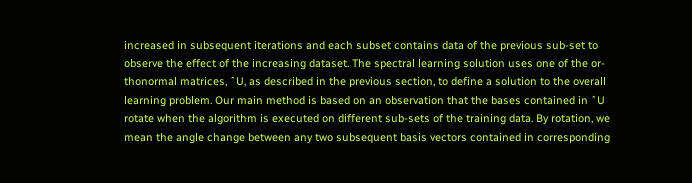increased in subsequent iterations and each subset contains data of the previous sub-set to observe the effect of the increasing dataset. The spectral learning solution uses one of the or-thonormal matrices, ˆU, as described in the previous section, to define a solution to the overall learning problem. Our main method is based on an observation that the bases contained in ˆU rotate when the algorithm is executed on different sub-sets of the training data. By rotation, we mean the angle change between any two subsequent basis vectors contained in corresponding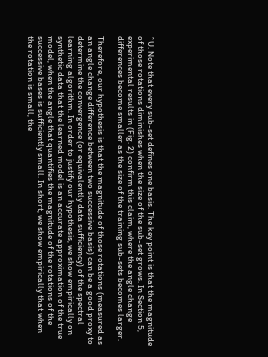ˆU. Note that every sub-set defines one basis. The key point is that the magnitude of those rotations diminishes when the size of the sub-set grows. In Section 5, experimental results in (Fig. 2) confirm this claim, where the angle change differences become smaller as the size of the training sub-sets becomes larger.

Therefore, our hypothesis is that the magnitude of those rotations (measured as an angle change difference between two successive basis) can be a good proxy to determine the convergence (or equivalently data sufficiency) of the spectral learning algorithm. In order to justify our hypothesis, we show empirically on synthetic data that the learned model is an accurate approximation of the true model, when the angle that quantifies the magnitude of the rotations of the successive bases is sufficiently small. In short, we show empirically that when the rotation is small, the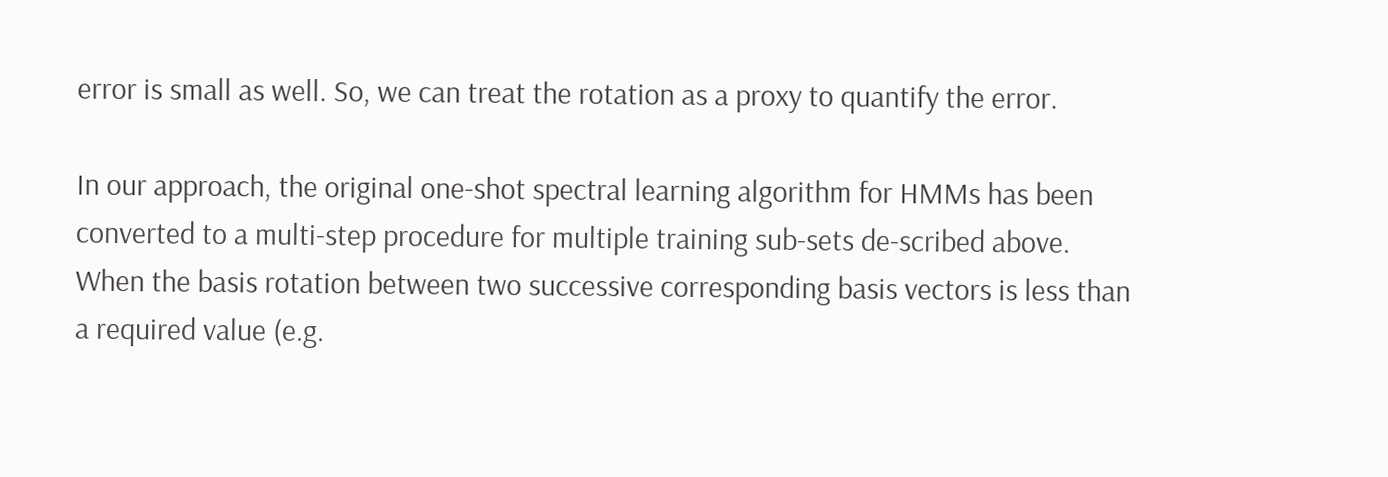error is small as well. So, we can treat the rotation as a proxy to quantify the error.

In our approach, the original one-shot spectral learning algorithm for HMMs has been converted to a multi-step procedure for multiple training sub-sets de-scribed above. When the basis rotation between two successive corresponding basis vectors is less than a required value (e.g.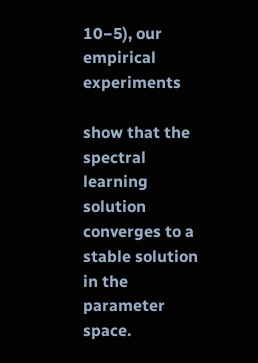10−5), our empirical experiments

show that the spectral learning solution converges to a stable solution in the parameter space.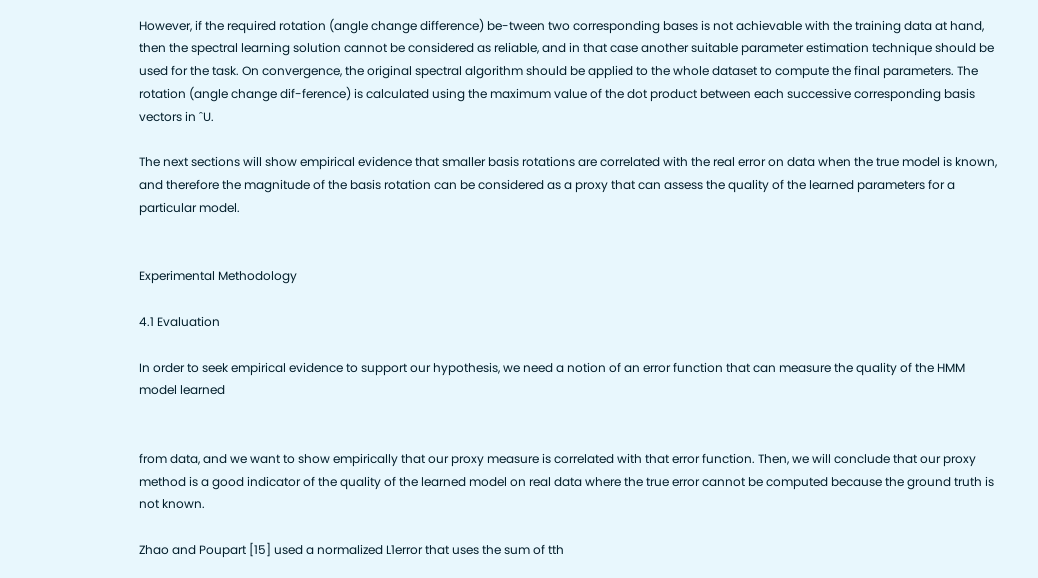However, if the required rotation (angle change difference) be-tween two corresponding bases is not achievable with the training data at hand, then the spectral learning solution cannot be considered as reliable, and in that case another suitable parameter estimation technique should be used for the task. On convergence, the original spectral algorithm should be applied to the whole dataset to compute the final parameters. The rotation (angle change dif-ference) is calculated using the maximum value of the dot product between each successive corresponding basis vectors in ˆU.

The next sections will show empirical evidence that smaller basis rotations are correlated with the real error on data when the true model is known, and therefore the magnitude of the basis rotation can be considered as a proxy that can assess the quality of the learned parameters for a particular model.


Experimental Methodology

4.1 Evaluation

In order to seek empirical evidence to support our hypothesis, we need a notion of an error function that can measure the quality of the HMM model learned


from data, and we want to show empirically that our proxy measure is correlated with that error function. Then, we will conclude that our proxy method is a good indicator of the quality of the learned model on real data where the true error cannot be computed because the ground truth is not known.

Zhao and Poupart [15] used a normalized L1error that uses the sum of tth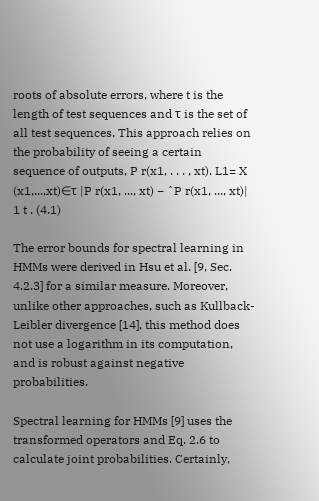roots of absolute errors, where t is the length of test sequences and τ is the set of all test sequences. This approach relies on the probability of seeing a certain sequence of outputs, P r(x1, . . . , xt). L1= X (x1,...,xt)∈τ |P r(x1, ..., xt) − ˆP r(x1, ..., xt)| 1 t . (4.1)

The error bounds for spectral learning in HMMs were derived in Hsu et al. [9, Sec. 4.2.3] for a similar measure. Moreover, unlike other approaches, such as Kullback-Leibler divergence [14], this method does not use a logarithm in its computation, and is robust against negative probabilities.

Spectral learning for HMMs [9] uses the transformed operators and Eq. 2.6 to calculate joint probabilities. Certainly,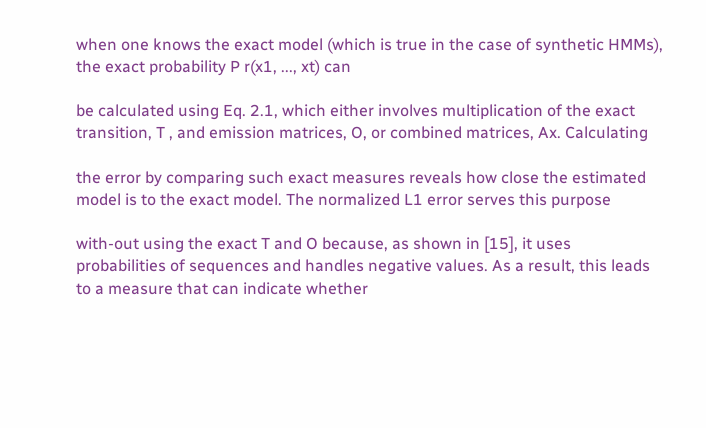when one knows the exact model (which is true in the case of synthetic HMMs), the exact probability P r(x1, ..., xt) can

be calculated using Eq. 2.1, which either involves multiplication of the exact transition, T , and emission matrices, O, or combined matrices, Ax. Calculating

the error by comparing such exact measures reveals how close the estimated model is to the exact model. The normalized L1 error serves this purpose

with-out using the exact T and O because, as shown in [15], it uses probabilities of sequences and handles negative values. As a result, this leads to a measure that can indicate whether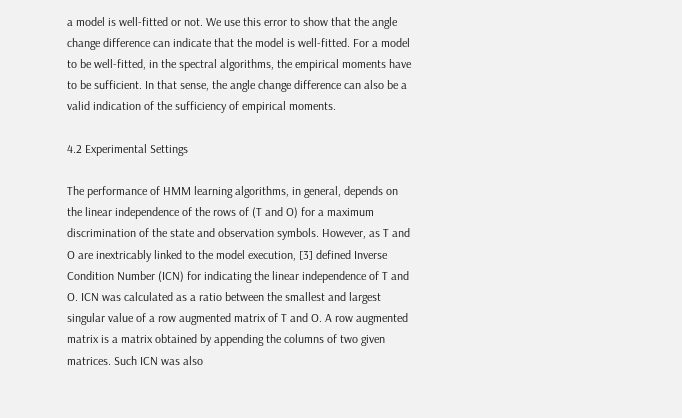a model is well-fitted or not. We use this error to show that the angle change difference can indicate that the model is well-fitted. For a model to be well-fitted, in the spectral algorithms, the empirical moments have to be sufficient. In that sense, the angle change difference can also be a valid indication of the sufficiency of empirical moments.

4.2 Experimental Settings

The performance of HMM learning algorithms, in general, depends on the linear independence of the rows of (T and O) for a maximum discrimination of the state and observation symbols. However, as T and O are inextricably linked to the model execution, [3] defined Inverse Condition Number (ICN) for indicating the linear independence of T and O. ICN was calculated as a ratio between the smallest and largest singular value of a row augmented matrix of T and O. A row augmented matrix is a matrix obtained by appending the columns of two given matrices. Such ICN was also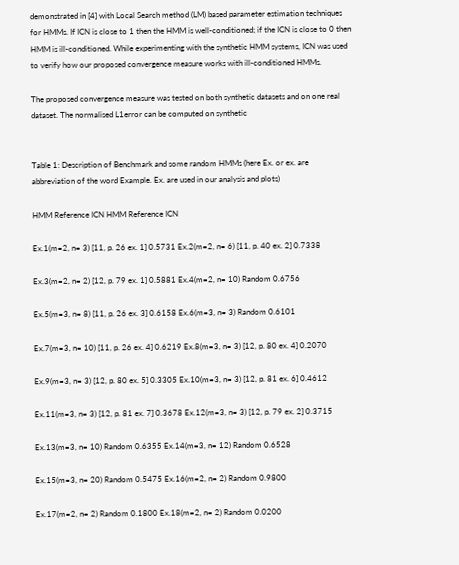demonstrated in [4] with Local Search method (LM) based parameter estimation techniques for HMMs. If ICN is close to 1 then the HMM is well-conditioned; if the ICN is close to 0 then HMM is ill-conditioned. While experimenting with the synthetic HMM systems, ICN was used to verify how our proposed convergence measure works with ill-conditioned HMMs.

The proposed convergence measure was tested on both synthetic datasets and on one real dataset. The normalised L1error can be computed on synthetic


Table 1: Description of Benchmark and some random HMMs (here Ex. or ex. are abbreviation of the word Example. Ex. are used in our analysis and plots)

HMM Reference ICN HMM Reference ICN

Ex.1(m=2, n= 3) [11, p. 26 ex. 1] 0.5731 Ex.2(m=2, n= 6) [11, p. 40 ex. 2] 0.7338

Ex.3(m=2, n= 2) [12, p. 79 ex. 1] 0.5881 Ex.4(m=2, n= 10) Random 0.6756

Ex.5(m=3, n= 8) [11, p. 26 ex. 3] 0.6158 Ex.6(m=3, n= 3) Random 0.6101

Ex.7(m=3, n= 10) [11, p. 26 ex. 4] 0.6219 Ex.8(m=3, n= 3) [12, p. 80 ex. 4] 0.2070

Ex.9(m=3, n= 3) [12, p. 80 ex. 5] 0.3305 Ex.10(m=3, n= 3) [12, p. 81 ex. 6] 0.4612

Ex.11(m=3, n= 3) [12, p. 81 ex. 7] 0.3678 Ex.12(m=3, n= 3) [12, p. 79 ex. 2] 0.3715

Ex.13(m=3, n= 10) Random 0.6355 Ex.14(m=3, n= 12) Random 0.6528

Ex.15(m=3, n= 20) Random 0.5475 Ex.16(m=2, n= 2) Random 0.9800

Ex.17(m=2, n= 2) Random 0.1800 Ex.18(m=2, n= 2) Random 0.0200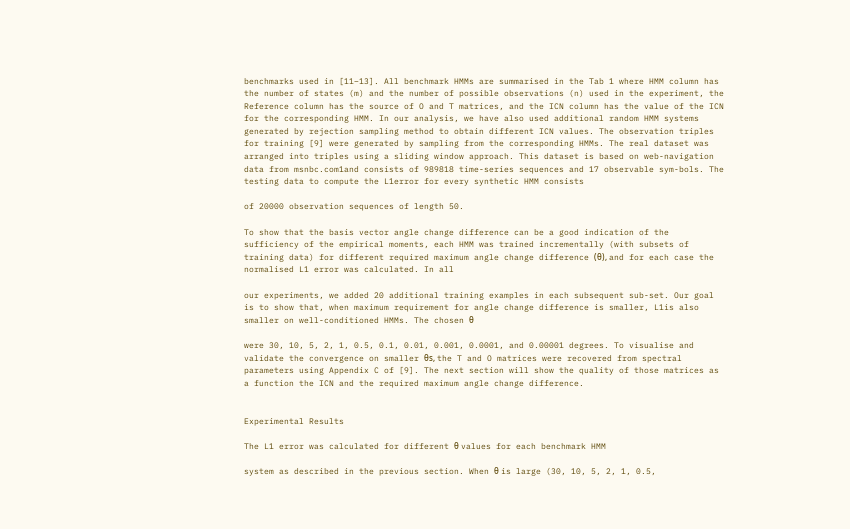benchmarks used in [11–13]. All benchmark HMMs are summarised in the Tab 1 where HMM column has the number of states (m) and the number of possible observations (n) used in the experiment, the Reference column has the source of O and T matrices, and the ICN column has the value of the ICN for the corresponding HMM. In our analysis, we have also used additional random HMM systems generated by rejection sampling method to obtain different ICN values. The observation triples for training [9] were generated by sampling from the corresponding HMMs. The real dataset was arranged into triples using a sliding window approach. This dataset is based on web-navigation data from msnbc.com1and consists of 989818 time-series sequences and 17 observable sym-bols. The testing data to compute the L1error for every synthetic HMM consists

of 20000 observation sequences of length 50.

To show that the basis vector angle change difference can be a good indication of the sufficiency of the empirical moments, each HMM was trained incrementally (with subsets of training data) for different required maximum angle change difference (θ), and for each case the normalised L1 error was calculated. In all

our experiments, we added 20 additional training examples in each subsequent sub-set. Our goal is to show that, when maximum requirement for angle change difference is smaller, L1is also smaller on well-conditioned HMMs. The chosen θ

were 30, 10, 5, 2, 1, 0.5, 0.1, 0.01, 0.001, 0.0001, and 0.00001 degrees. To visualise and validate the convergence on smaller θs, the T and O matrices were recovered from spectral parameters using Appendix C of [9]. The next section will show the quality of those matrices as a function the ICN and the required maximum angle change difference.


Experimental Results

The L1 error was calculated for different θ values for each benchmark HMM

system as described in the previous section. When θ is large (30, 10, 5, 2, 1, 0.5,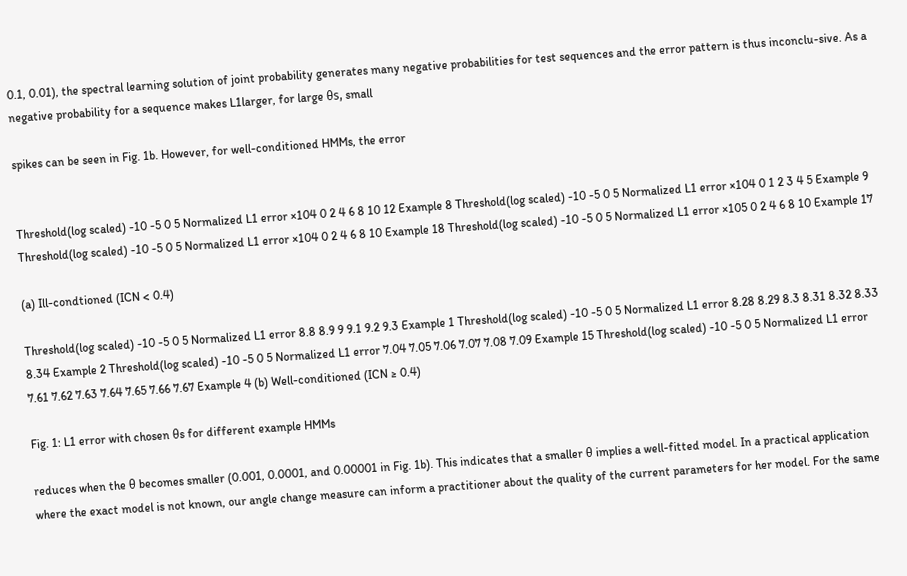0.1, 0.01), the spectral learning solution of joint probability generates many negative probabilities for test sequences and the error pattern is thus inconclu-sive. As a negative probability for a sequence makes L1larger, for large θs, small

spikes can be seen in Fig. 1b. However, for well-conditioned HMMs, the error


Threshold(log scaled) -10 -5 0 5 Normalized L1 error ×104 0 2 4 6 8 10 12 Example 8 Threshold(log scaled) -10 -5 0 5 Normalized L1 error ×104 0 1 2 3 4 5 Example 9 Threshold(log scaled) -10 -5 0 5 Normalized L1 error ×104 0 2 4 6 8 10 Example 18 Threshold(log scaled) -10 -5 0 5 Normalized L1 error ×105 0 2 4 6 8 10 Example 17

(a) Ill-condtioned (ICN < 0.4)

Threshold(log scaled) -10 -5 0 5 Normalized L1 error 8.8 8.9 9 9.1 9.2 9.3 Example 1 Threshold(log scaled) -10 -5 0 5 Normalized L1 error 8.28 8.29 8.3 8.31 8.32 8.33 8.34 Example 2 Threshold(log scaled) -10 -5 0 5 Normalized L1 error 7.04 7.05 7.06 7.07 7.08 7.09 Example 15 Threshold(log scaled) -10 -5 0 5 Normalized L1 error 7.61 7.62 7.63 7.64 7.65 7.66 7.67 Example 4 (b) Well-conditioned (ICN ≥ 0.4)

Fig. 1: L1 error with chosen θs for different example HMMs

reduces when the θ becomes smaller (0.001, 0.0001, and 0.00001 in Fig. 1b). This indicates that a smaller θ implies a well-fitted model. In a practical application where the exact model is not known, our angle change measure can inform a practitioner about the quality of the current parameters for her model. For the same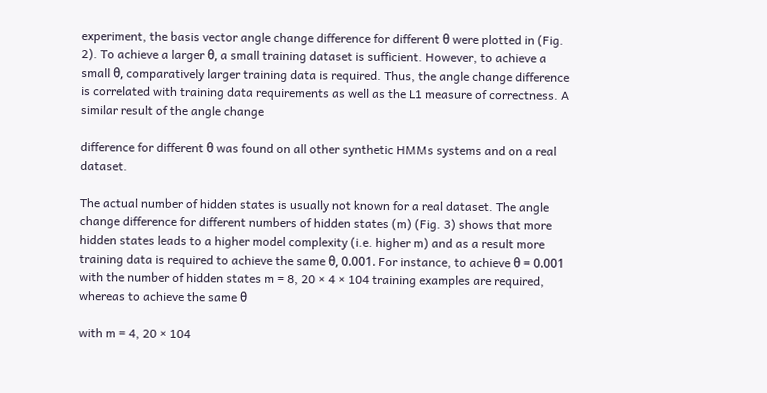experiment, the basis vector angle change difference for different θ were plotted in (Fig. 2). To achieve a larger θ, a small training dataset is sufficient. However, to achieve a small θ, comparatively larger training data is required. Thus, the angle change difference is correlated with training data requirements as well as the L1 measure of correctness. A similar result of the angle change

difference for different θ was found on all other synthetic HMMs systems and on a real dataset.

The actual number of hidden states is usually not known for a real dataset. The angle change difference for different numbers of hidden states (m) (Fig. 3) shows that more hidden states leads to a higher model complexity (i.e. higher m) and as a result more training data is required to achieve the same θ, 0.001. For instance, to achieve θ = 0.001 with the number of hidden states m = 8, 20 × 4 × 104 training examples are required, whereas to achieve the same θ

with m = 4, 20 × 104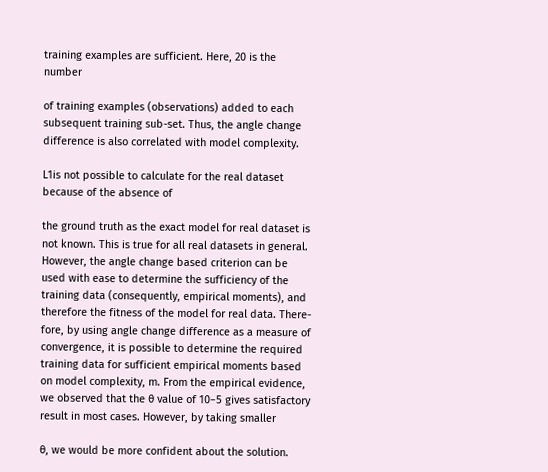training examples are sufficient. Here, 20 is the number

of training examples (observations) added to each subsequent training sub-set. Thus, the angle change difference is also correlated with model complexity.

L1is not possible to calculate for the real dataset because of the absence of

the ground truth as the exact model for real dataset is not known. This is true for all real datasets in general. However, the angle change based criterion can be used with ease to determine the sufficiency of the training data (consequently, empirical moments), and therefore the fitness of the model for real data. There-fore, by using angle change difference as a measure of convergence, it is possible to determine the required training data for sufficient empirical moments based on model complexity, m. From the empirical evidence, we observed that the θ value of 10−5 gives satisfactory result in most cases. However, by taking smaller

θ, we would be more confident about the solution.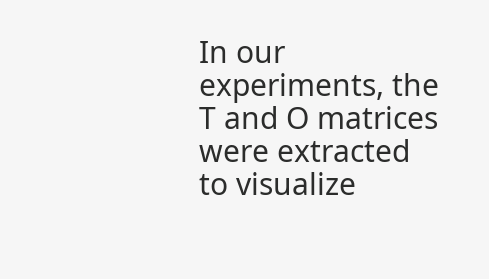In our experiments, the T and O matrices were extracted to visualize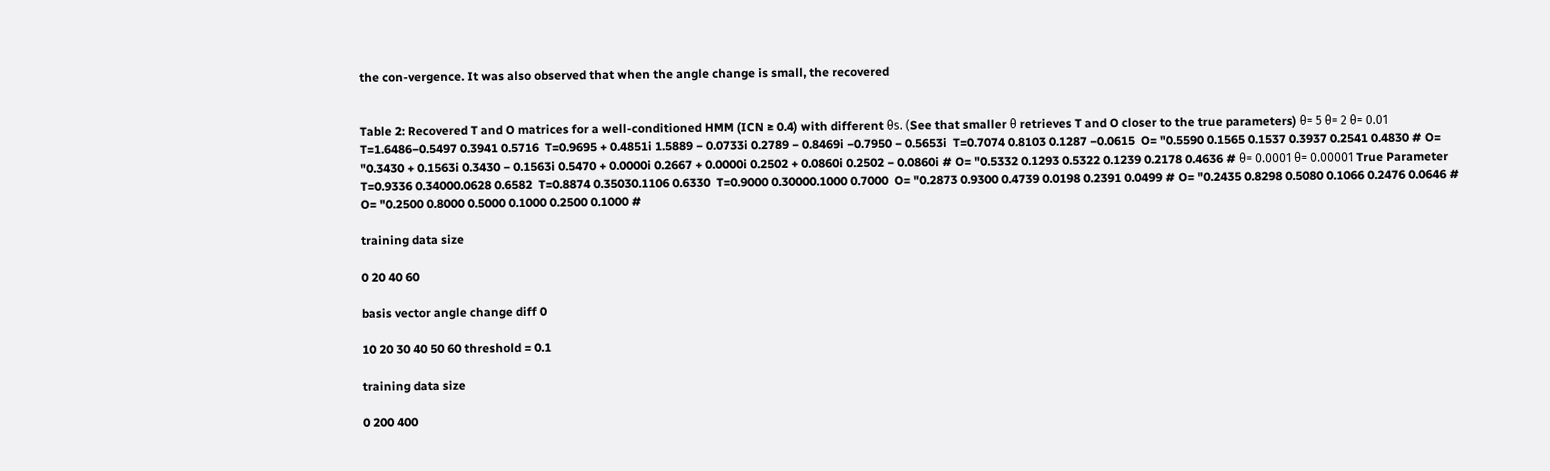the con-vergence. It was also observed that when the angle change is small, the recovered


Table 2: Recovered T and O matrices for a well-conditioned HMM (ICN ≥ 0.4) with different θs. (See that smaller θ retrieves T and O closer to the true parameters) θ= 5 θ= 2 θ= 0.01 T=1.6486−0.5497 0.3941 0.5716  T=0.9695 + 0.4851i 1.5889 − 0.0733i 0.2789 − 0.8469i −0.7950 − 0.5653i  T=0.7074 0.8103 0.1287 −0.0615  O= "0.5590 0.1565 0.1537 0.3937 0.2541 0.4830 # O= "0.3430 + 0.1563i 0.3430 − 0.1563i 0.5470 + 0.0000i 0.2667 + 0.0000i 0.2502 + 0.0860i 0.2502 − 0.0860i # O= "0.5332 0.1293 0.5322 0.1239 0.2178 0.4636 # θ= 0.0001 θ= 0.00001 True Parameter T=0.9336 0.34000.0628 0.6582  T=0.8874 0.35030.1106 0.6330  T=0.9000 0.30000.1000 0.7000  O= "0.2873 0.9300 0.4739 0.0198 0.2391 0.0499 # O= "0.2435 0.8298 0.5080 0.1066 0.2476 0.0646 # O= "0.2500 0.8000 0.5000 0.1000 0.2500 0.1000 #

training data size

0 20 40 60

basis vector angle change diff 0

10 20 30 40 50 60 threshold = 0.1

training data size

0 200 400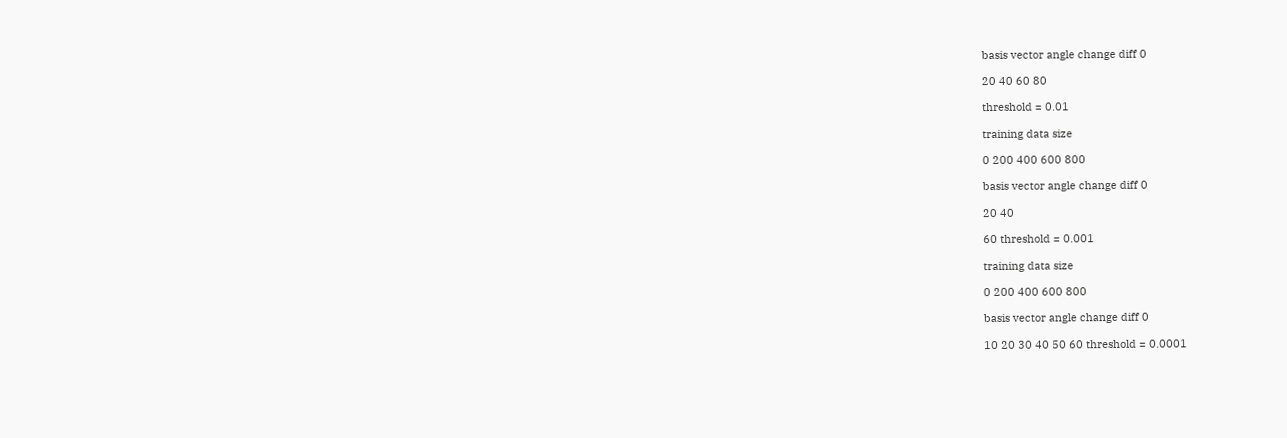basis vector angle change diff 0

20 40 60 80

threshold = 0.01

training data size

0 200 400 600 800

basis vector angle change diff 0

20 40

60 threshold = 0.001

training data size

0 200 400 600 800

basis vector angle change diff 0

10 20 30 40 50 60 threshold = 0.0001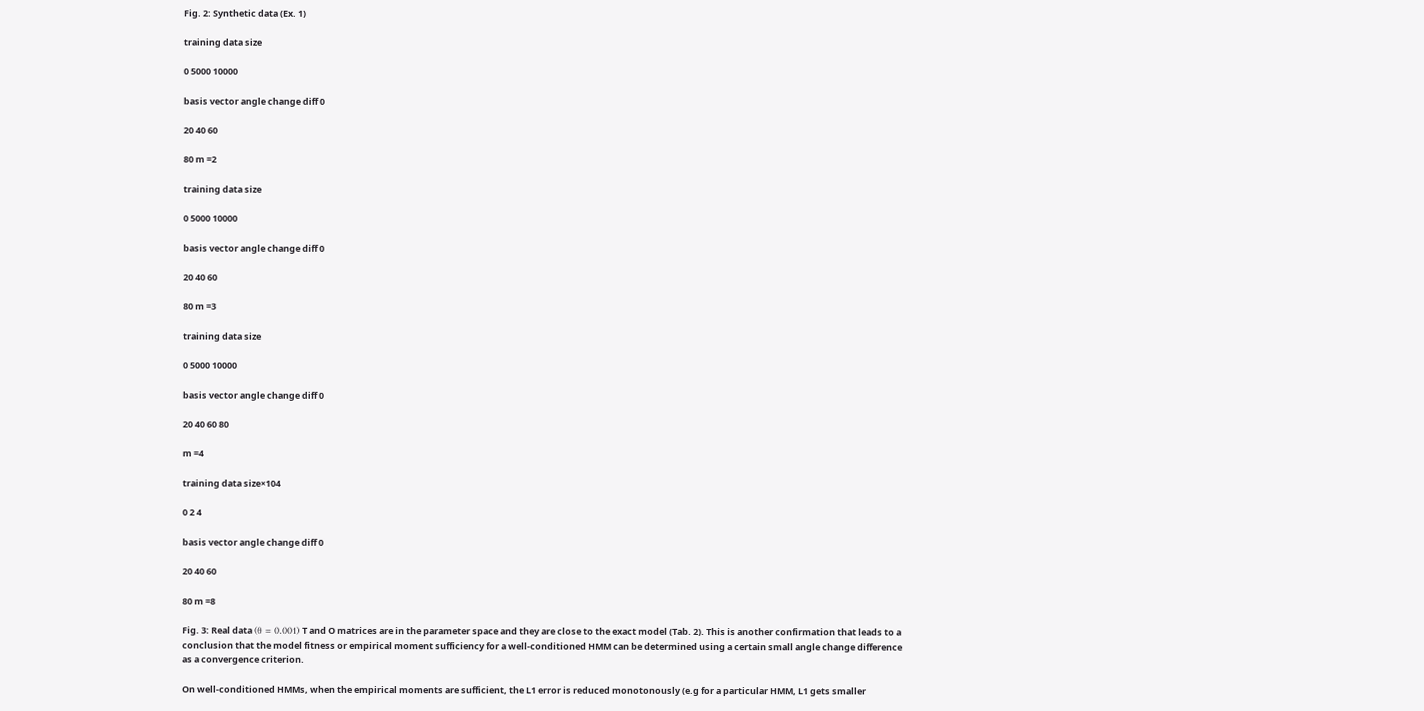Fig. 2: Synthetic data (Ex. 1)

training data size

0 5000 10000

basis vector angle change diff 0

20 40 60

80 m =2

training data size

0 5000 10000

basis vector angle change diff 0

20 40 60

80 m =3

training data size

0 5000 10000

basis vector angle change diff 0

20 40 60 80

m =4

training data size×104

0 2 4

basis vector angle change diff 0

20 40 60

80 m =8

Fig. 3: Real data (θ = 0.001) T and O matrices are in the parameter space and they are close to the exact model (Tab. 2). This is another confirmation that leads to a conclusion that the model fitness or empirical moment sufficiency for a well-conditioned HMM can be determined using a certain small angle change difference as a convergence criterion.

On well-conditioned HMMs, when the empirical moments are sufficient, the L1 error is reduced monotonously (e.g for a particular HMM, L1 gets smaller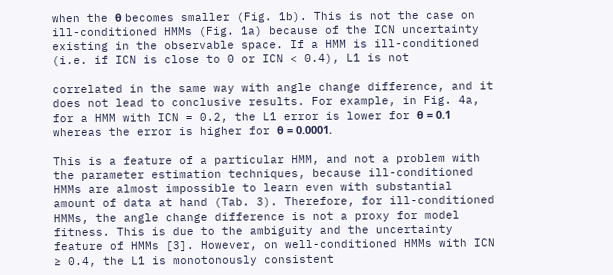when the θ becomes smaller (Fig. 1b). This is not the case on ill-conditioned HMMs (Fig. 1a) because of the ICN uncertainty existing in the observable space. If a HMM is ill-conditioned (i.e. if ICN is close to 0 or ICN < 0.4), L1 is not

correlated in the same way with angle change difference, and it does not lead to conclusive results. For example, in Fig. 4a, for a HMM with ICN = 0.2, the L1 error is lower for θ = 0.1 whereas the error is higher for θ = 0.0001.

This is a feature of a particular HMM, and not a problem with the parameter estimation techniques, because ill-conditioned HMMs are almost impossible to learn even with substantial amount of data at hand (Tab. 3). Therefore, for ill-conditioned HMMs, the angle change difference is not a proxy for model fitness. This is due to the ambiguity and the uncertainty feature of HMMs [3]. However, on well-conditioned HMMs with ICN ≥ 0.4, the L1 is monotonously consistent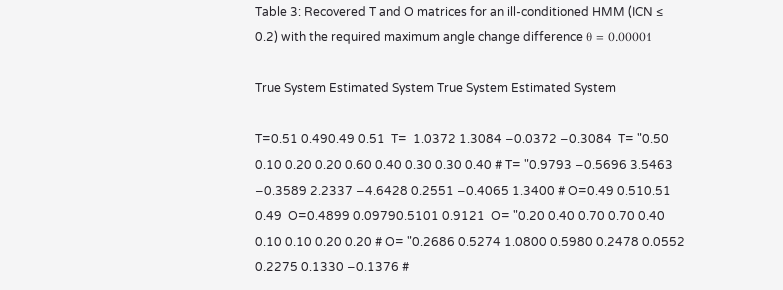Table 3: Recovered T and O matrices for an ill-conditioned HMM (ICN ≤ 0.2) with the required maximum angle change difference θ = 0.00001

True System Estimated System True System Estimated System

T=0.51 0.490.49 0.51  T=  1.0372 1.3084 −0.0372 −0.3084  T= "0.50 0.10 0.20 0.20 0.60 0.40 0.30 0.30 0.40 # T= "0.9793 −0.5696 3.5463 −0.3589 2.2337 −4.6428 0.2551 −0.4065 1.3400 # O=0.49 0.510.51 0.49  O=0.4899 0.09790.5101 0.9121  O= "0.20 0.40 0.70 0.70 0.40 0.10 0.10 0.20 0.20 # O= "0.2686 0.5274 1.0800 0.5980 0.2478 0.0552 0.2275 0.1330 −0.1376 #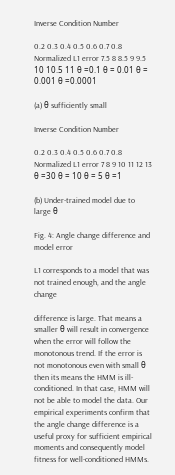Inverse Condition Number

0.2 0.3 0.4 0.5 0.6 0.7 0.8 Normalized L1 error 7.5 8 8.5 9 9.5 10 10.5 11 θ =0.1 θ = 0.01 θ = 0.001 θ =0.0001

(a) θ sufficiently small

Inverse Condition Number

0.2 0.3 0.4 0.5 0.6 0.7 0.8 Normalized L1 error 7 8 9 10 11 12 13 θ =30 θ = 10 θ = 5 θ =1

(b) Under-trained model due to large θ

Fig. 4: Angle change difference and model error

L1 corresponds to a model that was not trained enough, and the angle change

difference is large. That means a smaller θ will result in convergence when the error will follow the monotonous trend. If the error is not monotonous even with small θ then its means the HMM is ill-conditioned. In that case, HMM will not be able to model the data. Our empirical experiments confirm that the angle change difference is a useful proxy for sufficient empirical moments and consequently model fitness for well-conditioned HMMs.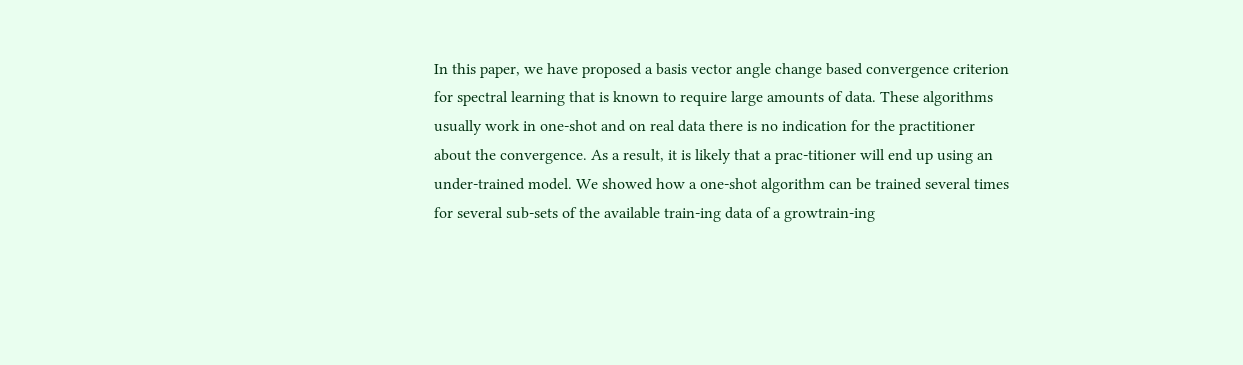In this paper, we have proposed a basis vector angle change based convergence criterion for spectral learning that is known to require large amounts of data. These algorithms usually work in one-shot and on real data there is no indication for the practitioner about the convergence. As a result, it is likely that a prac-titioner will end up using an under-trained model. We showed how a one-shot algorithm can be trained several times for several sub-sets of the available train-ing data of a growtrain-ing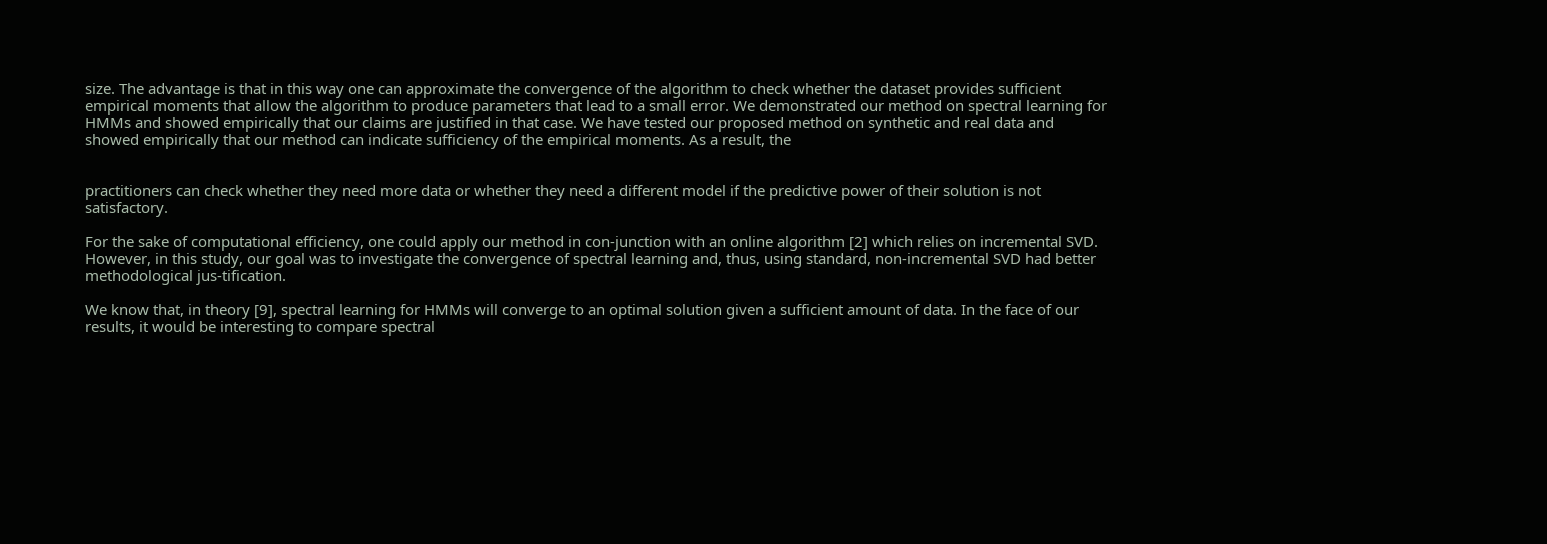size. The advantage is that in this way one can approximate the convergence of the algorithm to check whether the dataset provides sufficient empirical moments that allow the algorithm to produce parameters that lead to a small error. We demonstrated our method on spectral learning for HMMs and showed empirically that our claims are justified in that case. We have tested our proposed method on synthetic and real data and showed empirically that our method can indicate sufficiency of the empirical moments. As a result, the


practitioners can check whether they need more data or whether they need a different model if the predictive power of their solution is not satisfactory.

For the sake of computational efficiency, one could apply our method in con-junction with an online algorithm [2] which relies on incremental SVD. However, in this study, our goal was to investigate the convergence of spectral learning and, thus, using standard, non-incremental SVD had better methodological jus-tification.

We know that, in theory [9], spectral learning for HMMs will converge to an optimal solution given a sufficient amount of data. In the face of our results, it would be interesting to compare spectral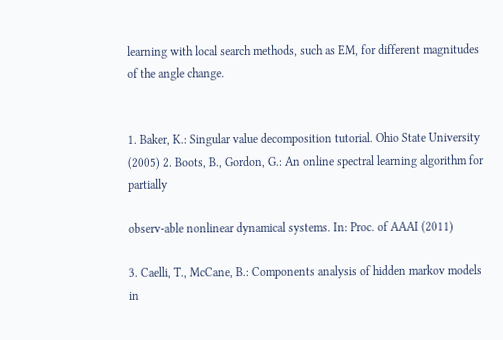learning with local search methods, such as EM, for different magnitudes of the angle change.


1. Baker, K.: Singular value decomposition tutorial. Ohio State University (2005) 2. Boots, B., Gordon, G.: An online spectral learning algorithm for partially

observ-able nonlinear dynamical systems. In: Proc. of AAAI (2011)

3. Caelli, T., McCane, B.: Components analysis of hidden markov models in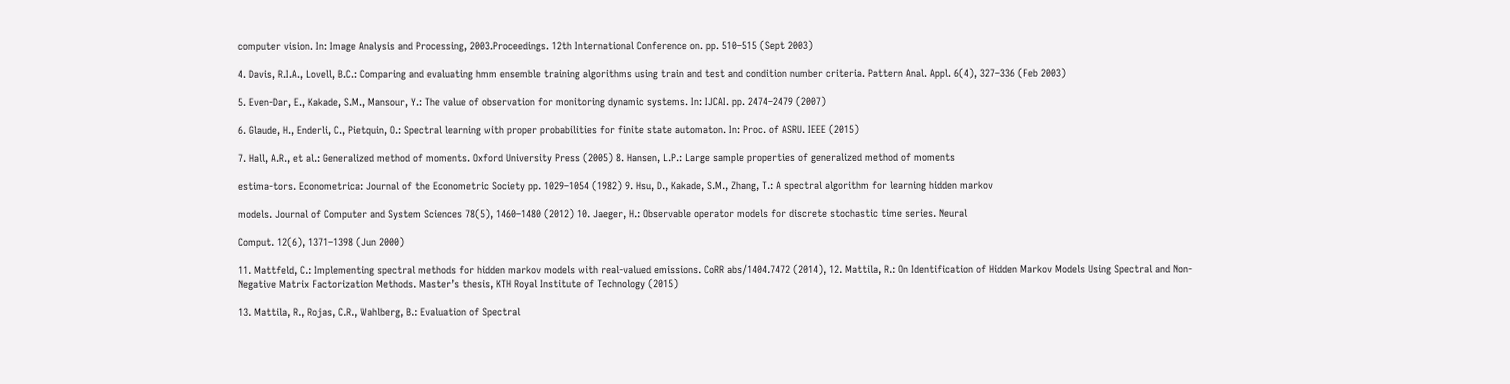computer vision. In: Image Analysis and Processing, 2003.Proceedings. 12th International Conference on. pp. 510–515 (Sept 2003)

4. Davis, R.I.A., Lovell, B.C.: Comparing and evaluating hmm ensemble training algorithms using train and test and condition number criteria. Pattern Anal. Appl. 6(4), 327–336 (Feb 2003)

5. Even-Dar, E., Kakade, S.M., Mansour, Y.: The value of observation for monitoring dynamic systems. In: IJCAI. pp. 2474–2479 (2007)

6. Glaude, H., Enderli, C., Pietquin, O.: Spectral learning with proper probabilities for finite state automaton. In: Proc. of ASRU. IEEE (2015)

7. Hall, A.R., et al.: Generalized method of moments. Oxford University Press (2005) 8. Hansen, L.P.: Large sample properties of generalized method of moments

estima-tors. Econometrica: Journal of the Econometric Society pp. 1029–1054 (1982) 9. Hsu, D., Kakade, S.M., Zhang, T.: A spectral algorithm for learning hidden markov

models. Journal of Computer and System Sciences 78(5), 1460–1480 (2012) 10. Jaeger, H.: Observable operator models for discrete stochastic time series. Neural

Comput. 12(6), 1371–1398 (Jun 2000)

11. Mattfeld, C.: Implementing spectral methods for hidden markov models with real-valued emissions. CoRR abs/1404.7472 (2014), 12. Mattila, R.: On Identification of Hidden Markov Models Using Spectral and Non-Negative Matrix Factorization Methods. Master’s thesis, KTH Royal Institute of Technology (2015)

13. Mattila, R., Rojas, C.R., Wahlberg, B.: Evaluation of Spectral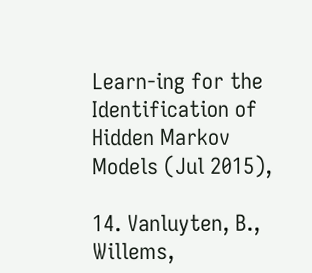Learn-ing for the Identification of Hidden Markov Models (Jul 2015),

14. Vanluyten, B., Willems,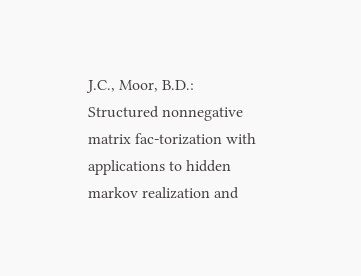J.C., Moor, B.D.: Structured nonnegative matrix fac-torization with applications to hidden markov realization and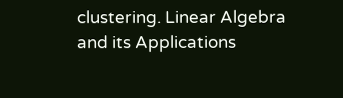clustering. Linear Algebra and its Applications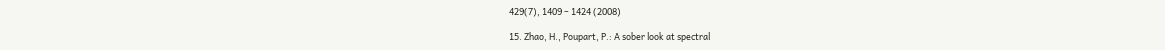429(7), 1409 – 1424 (2008)

15. Zhao, H., Poupart, P.: A sober look at spectral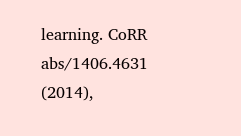learning. CoRR abs/1406.4631 (2014),